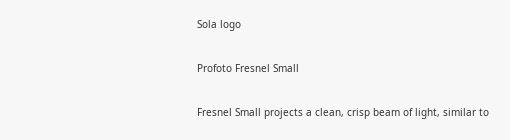Sola logo

Profoto Fresnel Small

Fresnel Small projects a clean, crisp beam of light, similar to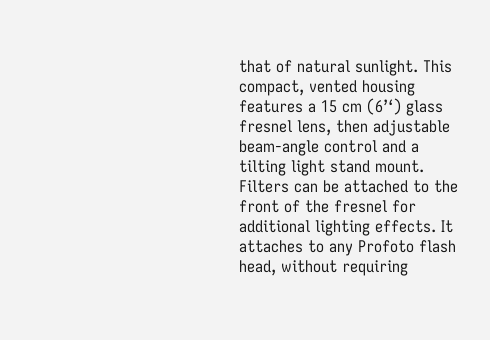that of natural sunlight. This compact, vented housing features a 15 cm (6’‘) glass fresnel lens, then adjustable beam-angle control and a tilting light stand mount. Filters can be attached to the front of the fresnel for additional lighting effects. It attaches to any Profoto flash head, without requiring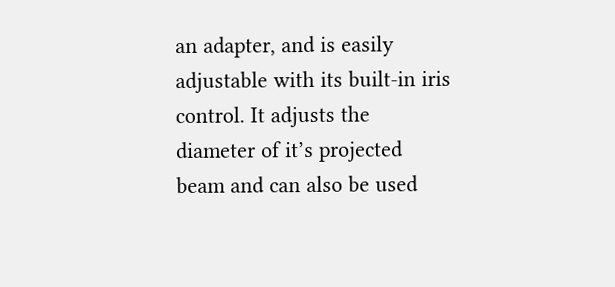an adapter, and is easily adjustable with its built-in iris control. It adjusts the diameter of it’s projected beam and can also be used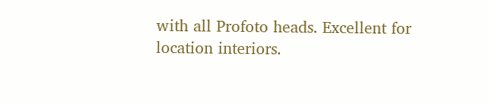with all Profoto heads. Excellent for location interiors.